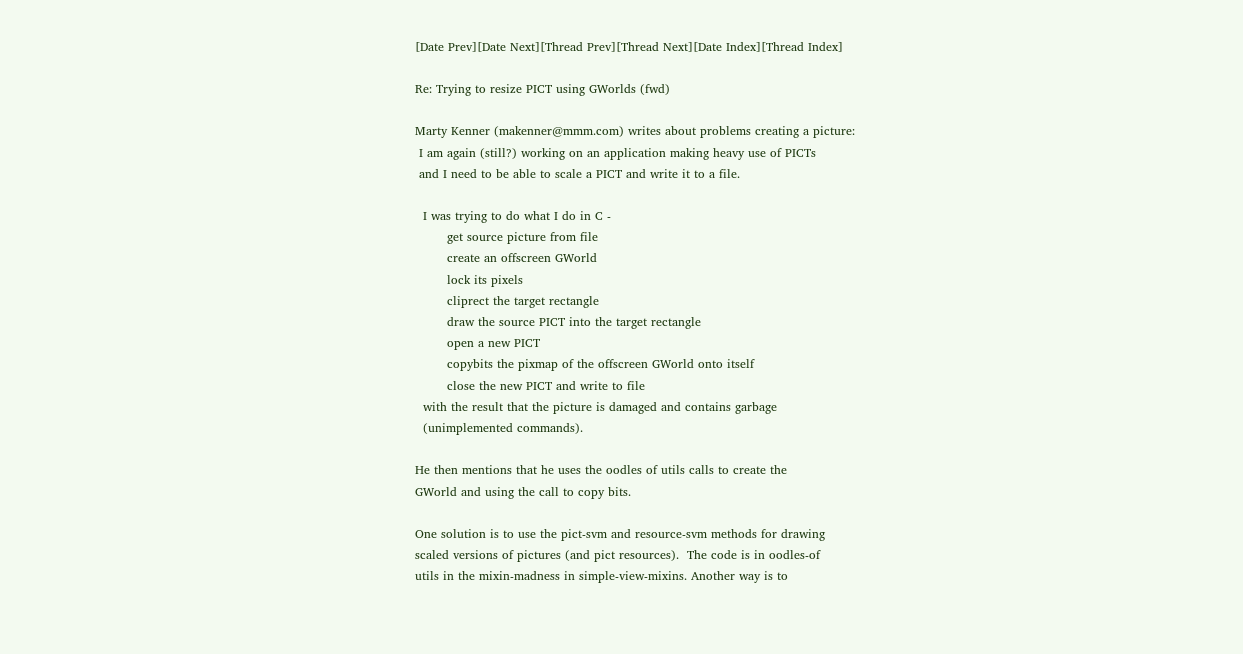[Date Prev][Date Next][Thread Prev][Thread Next][Date Index][Thread Index]

Re: Trying to resize PICT using GWorlds (fwd)

Marty Kenner (makenner@mmm.com) writes about problems creating a picture:
 I am again (still?) working on an application making heavy use of PICTs
 and I need to be able to scale a PICT and write it to a file.

  I was trying to do what I do in C -
        get source picture from file
        create an offscreen GWorld
        lock its pixels
        cliprect the target rectangle
        draw the source PICT into the target rectangle
        open a new PICT
        copybits the pixmap of the offscreen GWorld onto itself
        close the new PICT and write to file
  with the result that the picture is damaged and contains garbage
  (unimplemented commands).

He then mentions that he uses the oodles of utils calls to create the
GWorld and using the call to copy bits.

One solution is to use the pict-svm and resource-svm methods for drawing
scaled versions of pictures (and pict resources).  The code is in oodles-of
utils in the mixin-madness in simple-view-mixins. Another way is to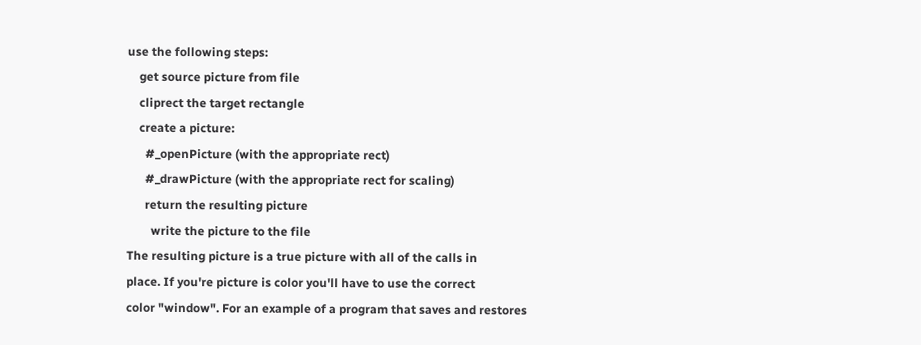use the following steps:
    get source picture from file
    cliprect the target rectangle
    create a picture:
      #_openPicture (with the appropriate rect)
      #_drawPicture (with the appropriate rect for scaling)
      return the resulting picture
        write the picture to the file
The resulting picture is a true picture with all of the calls in
place. If you're picture is color you'll have to use the correct
color "window". For an example of a program that saves and restores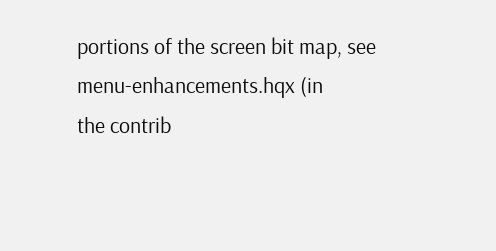portions of the screen bit map, see menu-enhancements.hqx (in
the contrib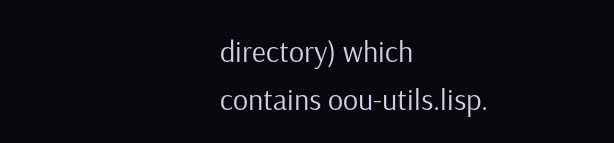directory) which contains oou-utils.lisp.